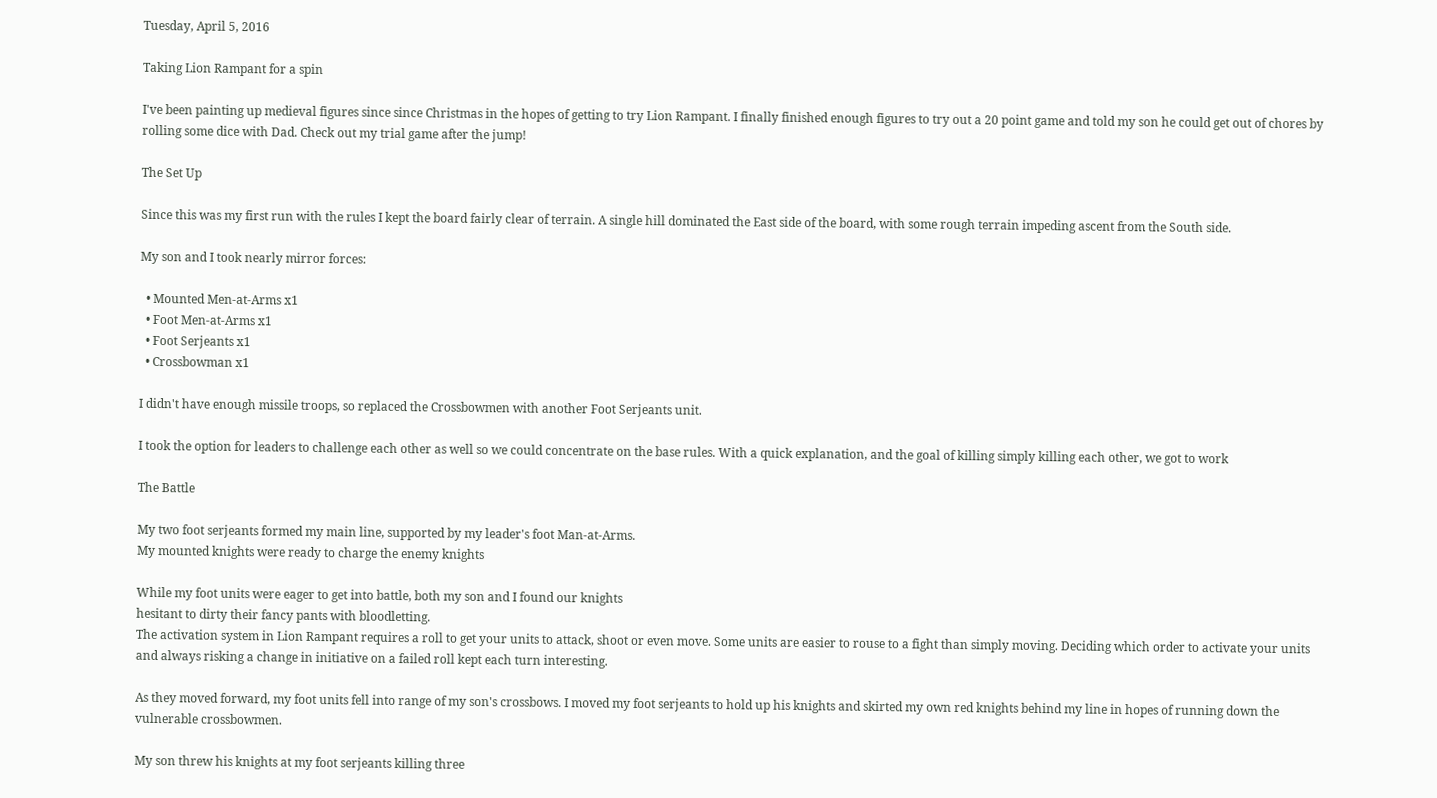Tuesday, April 5, 2016

Taking Lion Rampant for a spin

I've been painting up medieval figures since since Christmas in the hopes of getting to try Lion Rampant. I finally finished enough figures to try out a 20 point game and told my son he could get out of chores by rolling some dice with Dad. Check out my trial game after the jump!

The Set Up

Since this was my first run with the rules I kept the board fairly clear of terrain. A single hill dominated the East side of the board, with some rough terrain impeding ascent from the South side.

My son and I took nearly mirror forces:

  • Mounted Men-at-Arms x1
  • Foot Men-at-Arms x1
  • Foot Serjeants x1
  • Crossbowman x1

I didn't have enough missile troops, so replaced the Crossbowmen with another Foot Serjeants unit.

I took the option for leaders to challenge each other as well so we could concentrate on the base rules. With a quick explanation, and the goal of killing simply killing each other, we got to work

The Battle

My two foot serjeants formed my main line, supported by my leader's foot Man-at-Arms.
My mounted knights were ready to charge the enemy knights

While my foot units were eager to get into battle, both my son and I found our knights
hesitant to dirty their fancy pants with bloodletting.
The activation system in Lion Rampant requires a roll to get your units to attack, shoot or even move. Some units are easier to rouse to a fight than simply moving. Deciding which order to activate your units and always risking a change in initiative on a failed roll kept each turn interesting.

As they moved forward, my foot units fell into range of my son's crossbows. I moved my foot serjeants to hold up his knights and skirted my own red knights behind my line in hopes of running down the vulnerable crossbowmen.

My son threw his knights at my foot serjeants killing three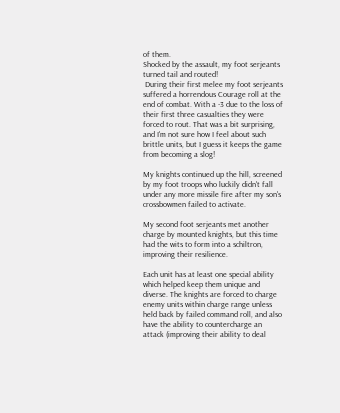of them.
Shocked by the assault, my foot serjeants turned tail and routed!
 During their first melee my foot serjeants suffered a horrendous Courage roll at the end of combat. With a -3 due to the loss of their first three casualties they were forced to rout. That was a bit surprising, and I'm not sure how I feel about such brittle units, but I guess it keeps the game from becoming a slog!

My knights continued up the hill, screened by my foot troops who luckily didn't fall under any more missile fire after my son's crossbowmen failed to activate.

My second foot serjeants met another charge by mounted knights, but this time had the wits to form into a schiltron, improving their resilience.

Each unit has at least one special ability which helped keep them unique and diverse. The knights are forced to charge enemy units within charge range unless held back by failed command roll, and also have the ability to countercharge an attack (improving their ability to deal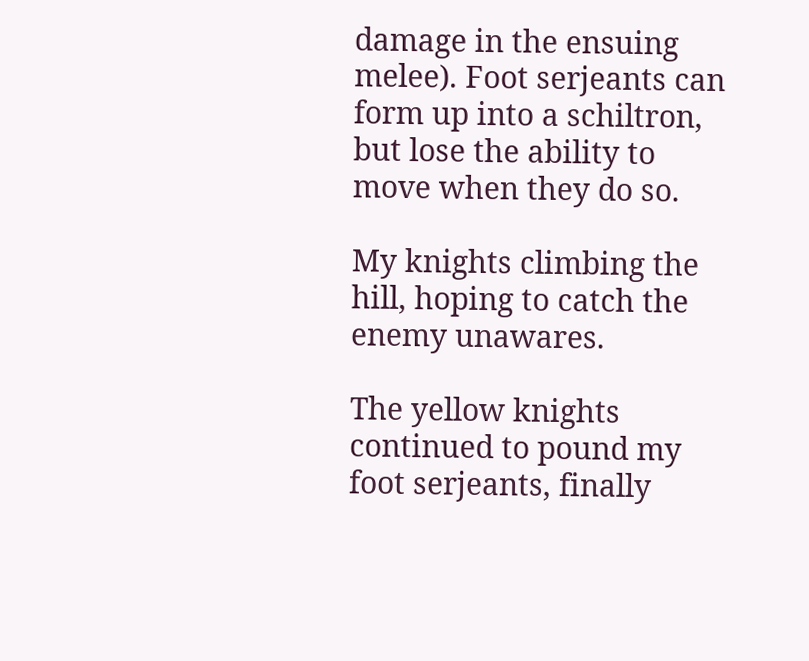damage in the ensuing melee). Foot serjeants can form up into a schiltron, but lose the ability to move when they do so.

My knights climbing the hill, hoping to catch the enemy unawares.

The yellow knights continued to pound my foot serjeants, finally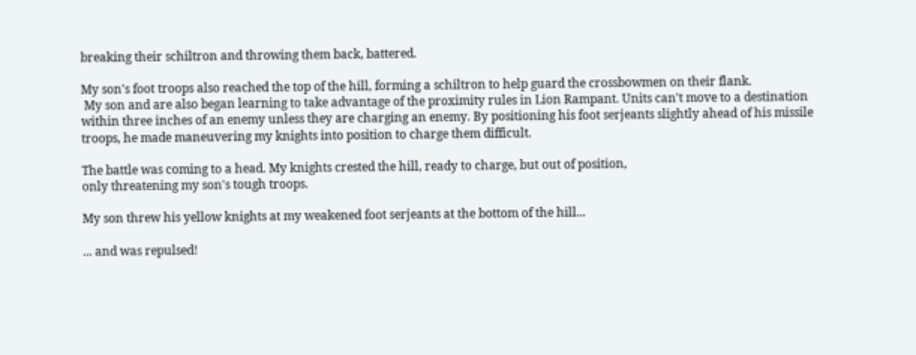breaking their schiltron and throwing them back, battered.

My son's foot troops also reached the top of the hill, forming a schiltron to help guard the crossbowmen on their flank.
 My son and are also began learning to take advantage of the proximity rules in Lion Rampant. Units can't move to a destination within three inches of an enemy unless they are charging an enemy. By positioning his foot serjeants slightly ahead of his missile troops, he made maneuvering my knights into position to charge them difficult.

The battle was coming to a head. My knights crested the hill, ready to charge, but out of position,
only threatening my son's tough troops.

My son threw his yellow knights at my weakened foot serjeants at the bottom of the hill...

... and was repulsed!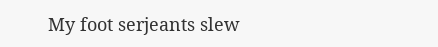My foot serjeants slew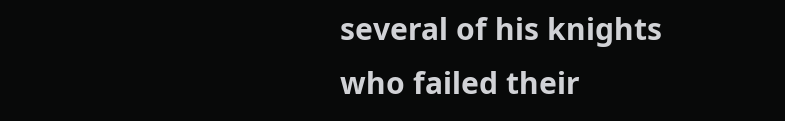several of his knights who failed their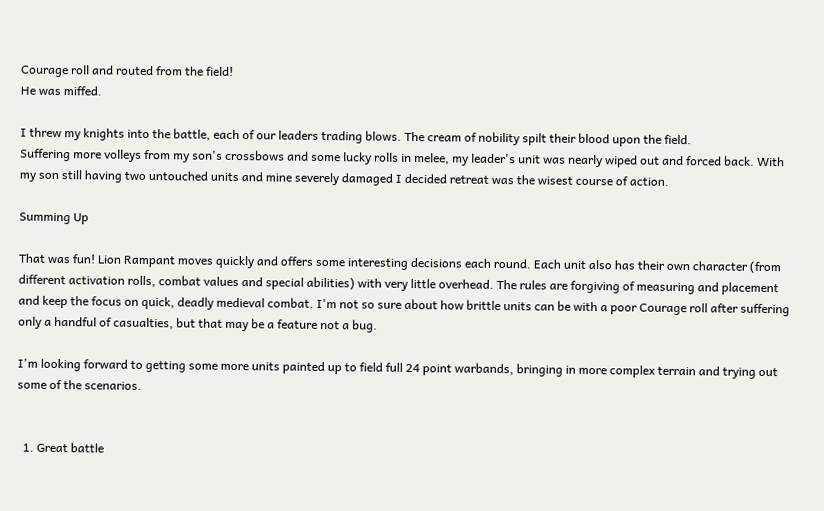Courage roll and routed from the field!
He was miffed.

I threw my knights into the battle, each of our leaders trading blows. The cream of nobility spilt their blood upon the field.
Suffering more volleys from my son's crossbows and some lucky rolls in melee, my leader's unit was nearly wiped out and forced back. With my son still having two untouched units and mine severely damaged I decided retreat was the wisest course of action.

Summing Up

That was fun! Lion Rampant moves quickly and offers some interesting decisions each round. Each unit also has their own character (from different activation rolls, combat values and special abilities) with very little overhead. The rules are forgiving of measuring and placement and keep the focus on quick, deadly medieval combat. I'm not so sure about how brittle units can be with a poor Courage roll after suffering only a handful of casualties, but that may be a feature not a bug.

I'm looking forward to getting some more units painted up to field full 24 point warbands, bringing in more complex terrain and trying out some of the scenarios.


  1. Great battle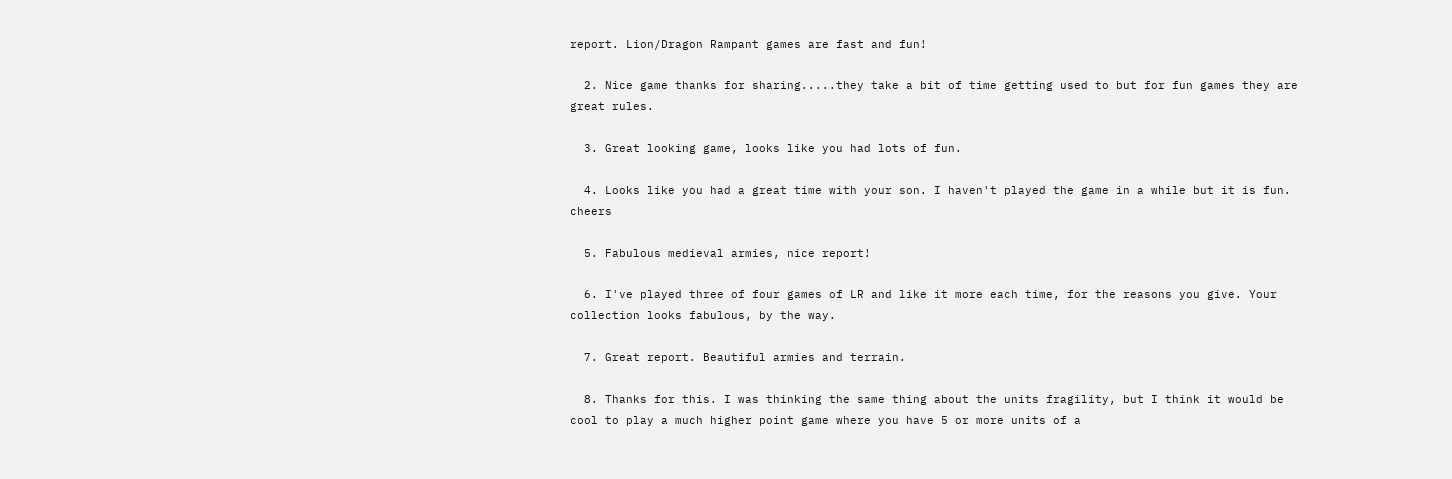report. Lion/Dragon Rampant games are fast and fun!

  2. Nice game thanks for sharing.....they take a bit of time getting used to but for fun games they are great rules.

  3. Great looking game, looks like you had lots of fun.

  4. Looks like you had a great time with your son. I haven't played the game in a while but it is fun. cheers

  5. Fabulous medieval armies, nice report!

  6. I've played three of four games of LR and like it more each time, for the reasons you give. Your collection looks fabulous, by the way.

  7. Great report. Beautiful armies and terrain.

  8. Thanks for this. I was thinking the same thing about the units fragility, but I think it would be cool to play a much higher point game where you have 5 or more units of a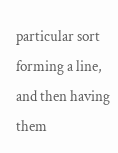particular sort forming a line, and then having them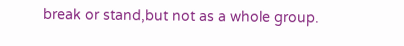break or stand,but not as a whole group.